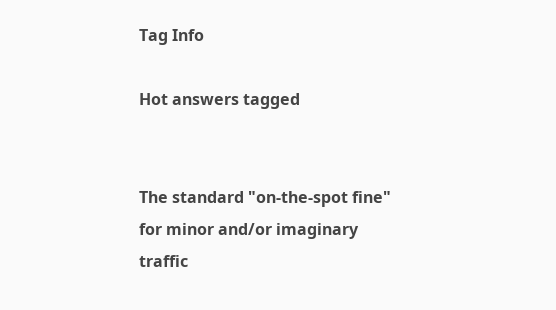Tag Info

Hot answers tagged


The standard "on-the-spot fine" for minor and/or imaginary traffic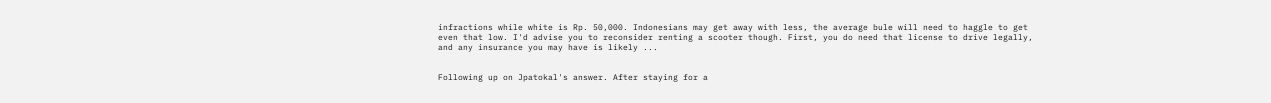infractions while white is Rp. 50,000. Indonesians may get away with less, the average bule will need to haggle to get even that low. I'd advise you to reconsider renting a scooter though. First, you do need that license to drive legally, and any insurance you may have is likely ...


Following up on Jpatokal's answer. After staying for a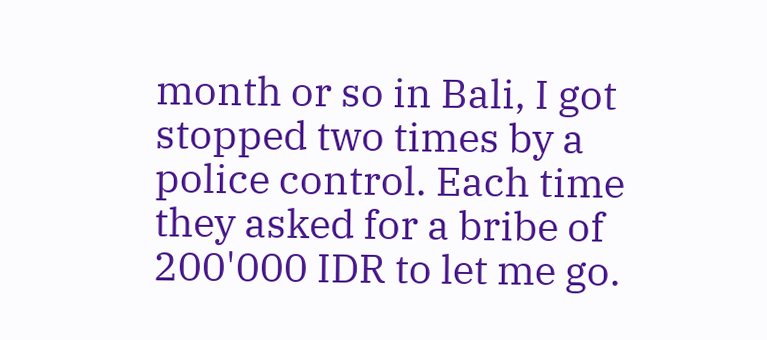month or so in Bali, I got stopped two times by a police control. Each time they asked for a bribe of 200'000 IDR to let me go.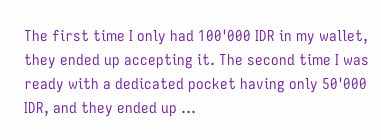The first time I only had 100'000 IDR in my wallet, they ended up accepting it. The second time I was ready with a dedicated pocket having only 50'000 IDR, and they ended up ...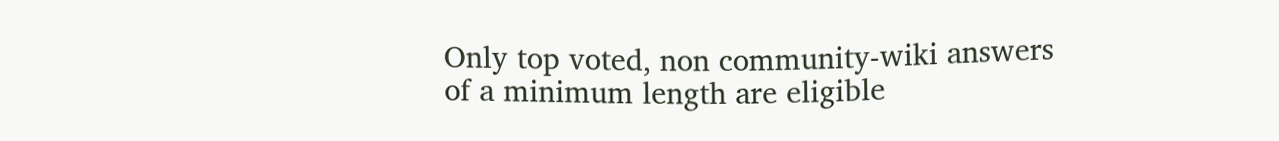Only top voted, non community-wiki answers of a minimum length are eligible